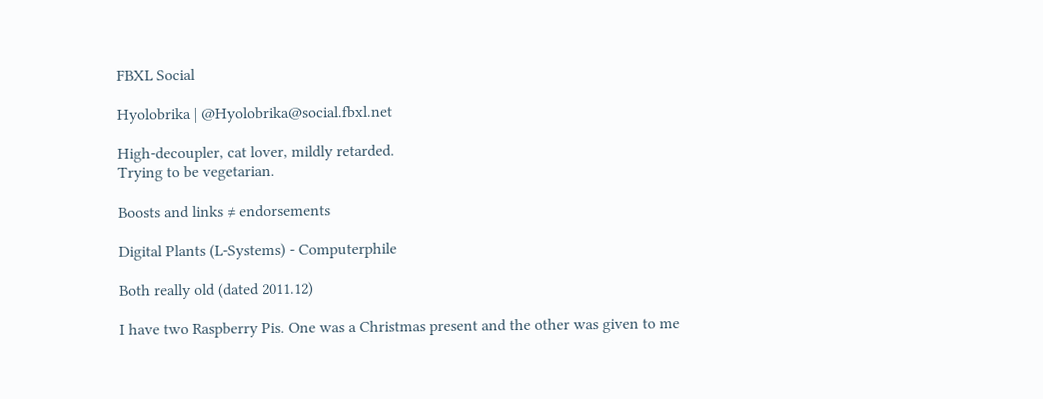FBXL Social

Hyolobrika | @Hyolobrika@social.fbxl.net

High-decoupler, cat lover, mildly retarded.
Trying to be vegetarian.

Boosts and links ≠ endorsements

Digital Plants (L-Systems) - Computerphile

Both really old (dated 2011.12)

I have two Raspberry Pis. One was a Christmas present and the other was given to me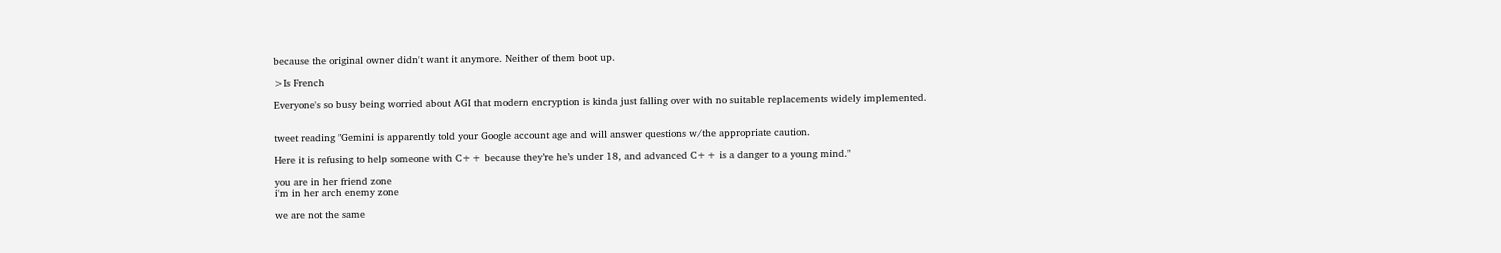because the original owner didn't want it anymore. Neither of them boot up.

>Is French

Everyone's so busy being worried about AGI that modern encryption is kinda just falling over with no suitable replacements widely implemented.


tweet reading "Gemini is apparently told your Google account age and will answer questions w/the appropriate caution.

Here it is refusing to help someone with C++ because they’re he’s under 18, and advanced C++ is a danger to a young mind."

you are in her friend zone
i'm in her arch enemy zone

we are not the same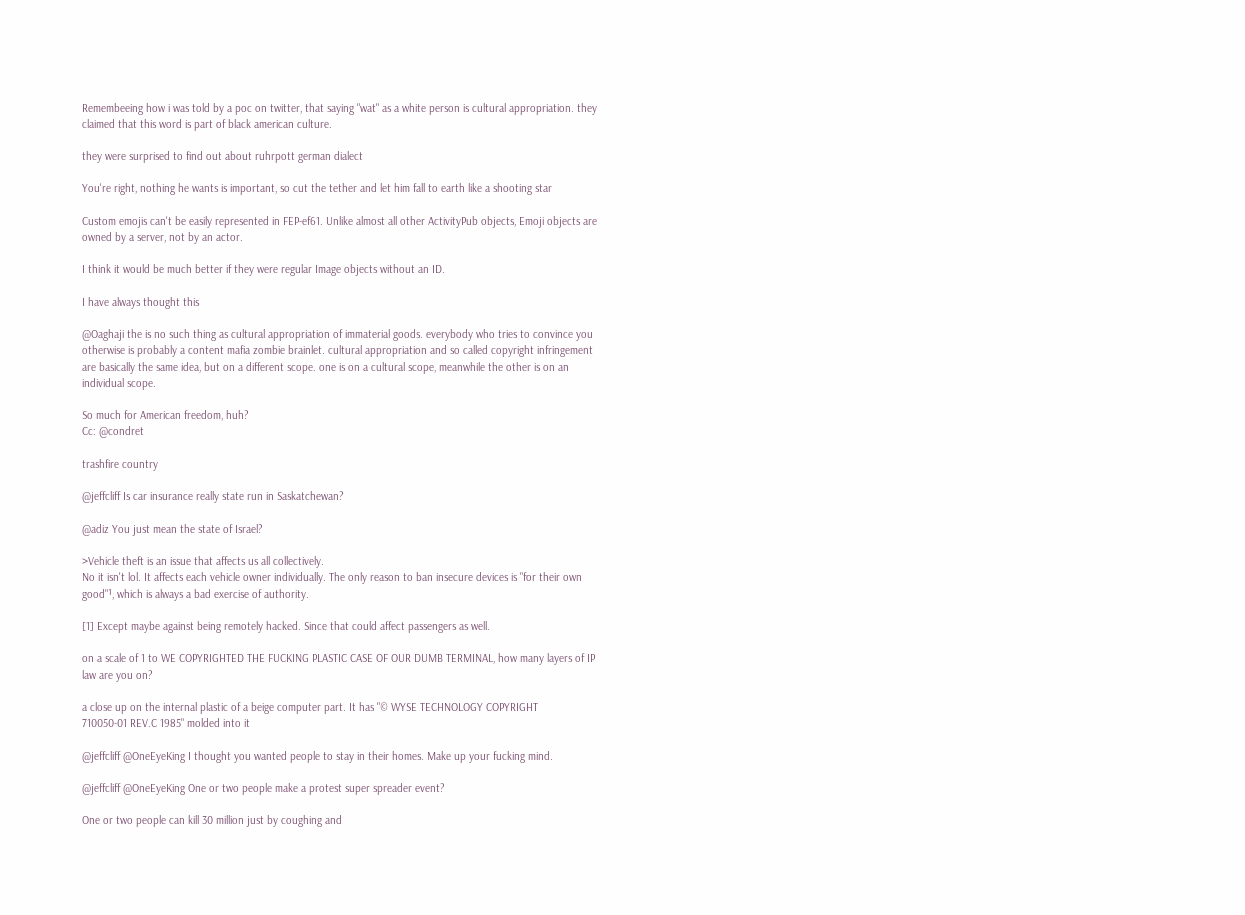Remembeeing how i was told by a poc on twitter, that saying "wat" as a white person is cultural appropriation. they claimed that this word is part of black american culture.

they were surprised to find out about ruhrpott german dialect

You're right, nothing he wants is important, so cut the tether and let him fall to earth like a shooting star

Custom emojis can't be easily represented in FEP-ef61. Unlike almost all other ActivityPub objects, Emoji objects are owned by a server, not by an actor.

I think it would be much better if they were regular Image objects without an ID.

I have always thought this

@Oaghaji the is no such thing as cultural appropriation of immaterial goods. everybody who tries to convince you otherwise is probably a content mafia zombie brainlet. cultural appropriation and so called copyright infringement are basically the same idea, but on a different scope. one is on a cultural scope, meanwhile the other is on an individual scope.

So much for American freedom, huh?
Cc: @condret

trashfire country

@jeffcliff Is car insurance really state run in Saskatchewan?

@adiz You just mean the state of Israel?

>Vehicle theft is an issue that affects us all collectively.
No it isn't lol. It affects each vehicle owner individually. The only reason to ban insecure devices is "for their own good"¹, which is always a bad exercise of authority.

[1] Except maybe against being remotely hacked. Since that could affect passengers as well.

on a scale of 1 to WE COPYRIGHTED THE FUCKING PLASTIC CASE OF OUR DUMB TERMINAL, how many layers of IP law are you on?

a close up on the internal plastic of a beige computer part. It has "© WYSE TECHNOLOGY COPYRIGHT
710050-01 REV.C 1985" molded into it

@jeffcliff @OneEyeKing I thought you wanted people to stay in their homes. Make up your fucking mind.

@jeffcliff @OneEyeKing One or two people make a protest super spreader event?

One or two people can kill 30 million just by coughing and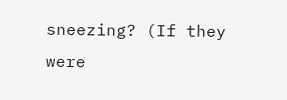sneezing? (If they were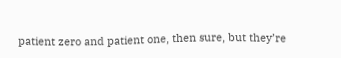patient zero and patient one, then sure, but they’re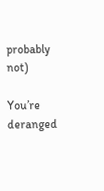probably not)

You’re deranged